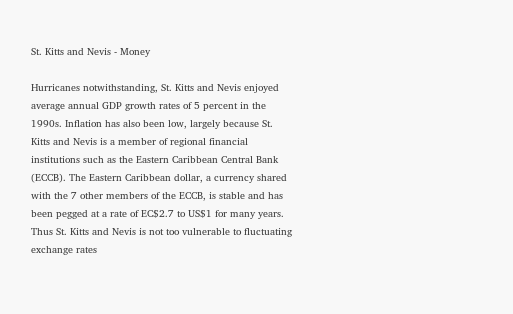St. Kitts and Nevis - Money

Hurricanes notwithstanding, St. Kitts and Nevis enjoyed average annual GDP growth rates of 5 percent in the 1990s. Inflation has also been low, largely because St. Kitts and Nevis is a member of regional financial institutions such as the Eastern Caribbean Central Bank (ECCB). The Eastern Caribbean dollar, a currency shared with the 7 other members of the ECCB, is stable and has been pegged at a rate of EC$2.7 to US$1 for many years. Thus St. Kitts and Nevis is not too vulnerable to fluctuating exchange rates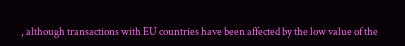, although transactions with EU countries have been affected by the low value of the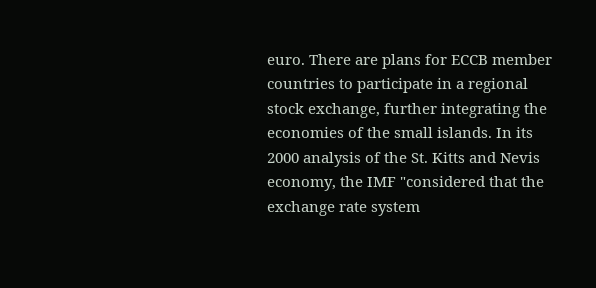euro. There are plans for ECCB member countries to participate in a regional stock exchange, further integrating the economies of the small islands. In its 2000 analysis of the St. Kitts and Nevis economy, the IMF "considered that the exchange rate system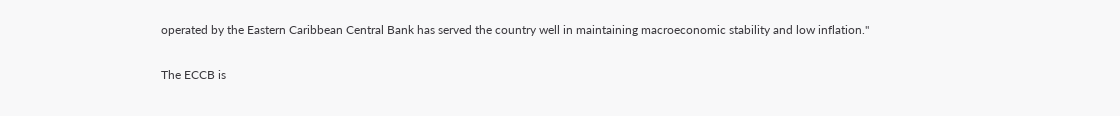operated by the Eastern Caribbean Central Bank has served the country well in maintaining macroeconomic stability and low inflation."

The ECCB is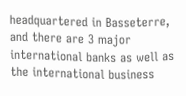headquartered in Basseterre, and there are 3 major international banks as well as the international business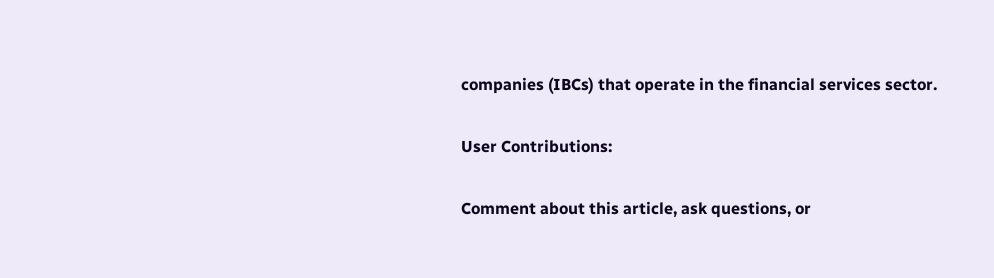companies (IBCs) that operate in the financial services sector.

User Contributions:

Comment about this article, ask questions, or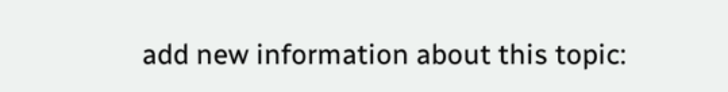add new information about this topic: